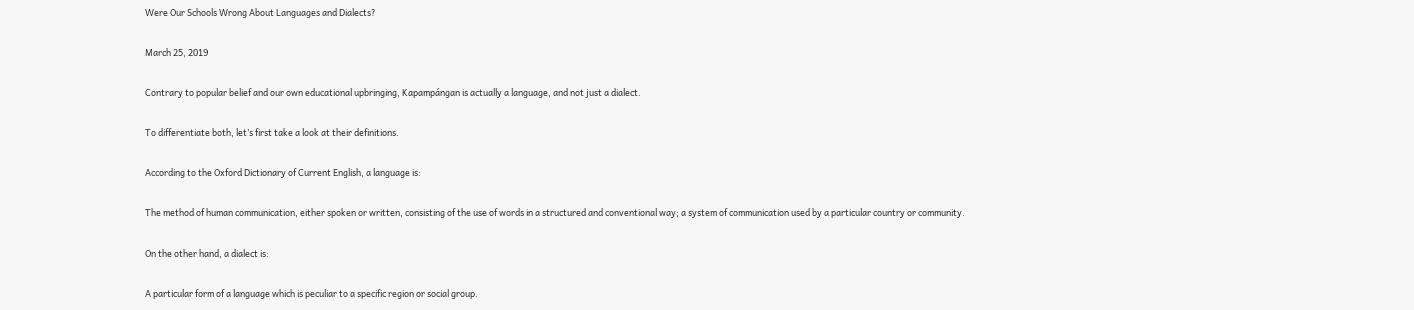Were Our Schools Wrong About Languages and Dialects?

March 25, 2019

Contrary to popular belief and our own educational upbringing, Kapampángan is actually a language, and not just a dialect.

To differentiate both, let’s first take a look at their definitions.

According to the Oxford Dictionary of Current English, a language is:

The method of human communication, either spoken or written, consisting of the use of words in a structured and conventional way; a system of communication used by a particular country or community.

On the other hand, a dialect is:

A particular form of a language which is peculiar to a specific region or social group.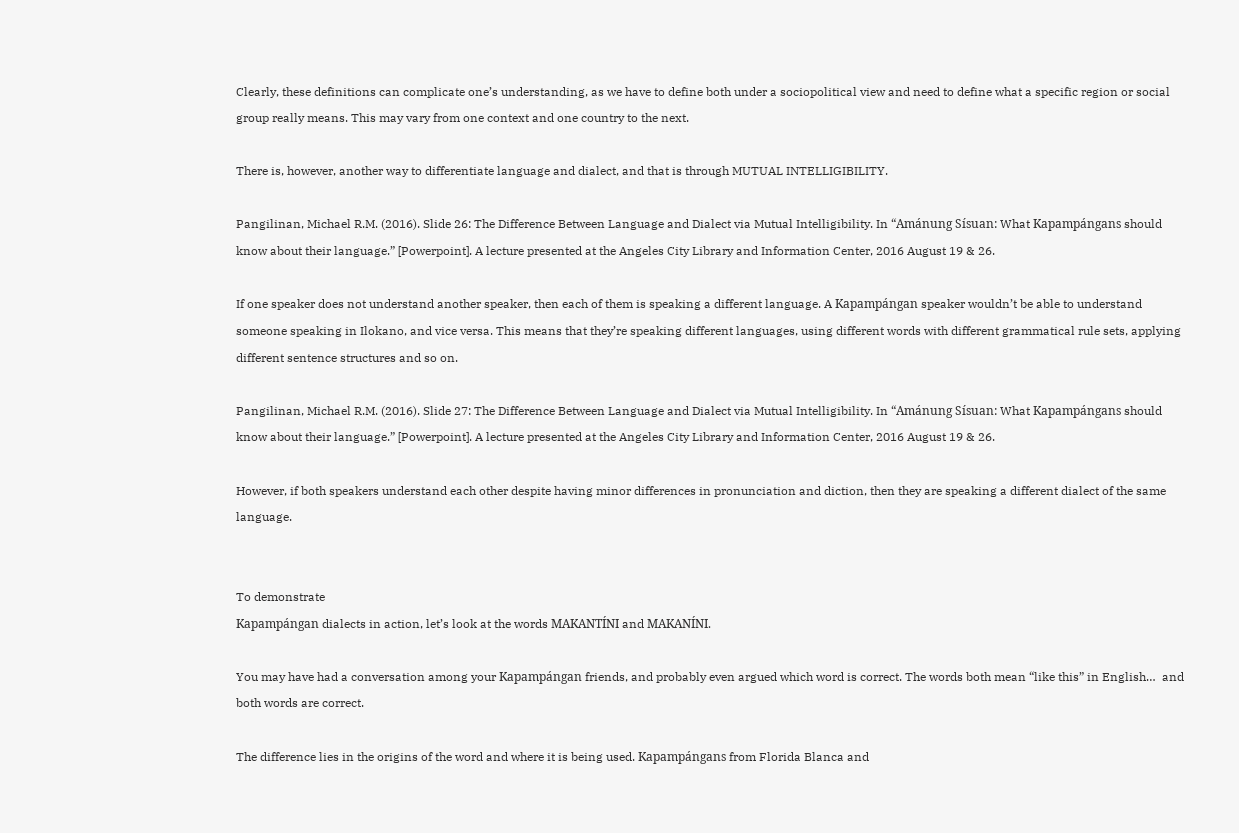Clearly, these definitions can complicate one’s understanding, as we have to define both under a sociopolitical view and need to define what a specific region or social group really means. This may vary from one context and one country to the next.

There is, however, another way to differentiate language and dialect, and that is through MUTUAL INTELLIGIBILITY.

Pangilinan, Michael R.M. (2016). Slide 26: The Difference Between Language and Dialect via Mutual Intelligibility. In “Amánung Sísuan: What Kapampángans should know about their language.” [Powerpoint]. A lecture presented at the Angeles City Library and Information Center, 2016 August 19 & 26.

If one speaker does not understand another speaker, then each of them is speaking a different language. A Kapampángan speaker wouldn’t be able to understand someone speaking in Ilokano, and vice versa. This means that they’re speaking different languages, using different words with different grammatical rule sets, applying different sentence structures and so on.

Pangilinan, Michael R.M. (2016). Slide 27: The Difference Between Language and Dialect via Mutual Intelligibility. In “Amánung Sísuan: What Kapampángans should know about their language.” [Powerpoint]. A lecture presented at the Angeles City Library and Information Center, 2016 August 19 & 26.

However, if both speakers understand each other despite having minor differences in pronunciation and diction, then they are speaking a different dialect of the same language.


To demonstrate
Kapampángan dialects in action, let’s look at the words MAKANTÍNI and MAKANÍNI.

You may have had a conversation among your Kapampángan friends, and probably even argued which word is correct. The words both mean “like this” in English…  and both words are correct.

The difference lies in the origins of the word and where it is being used. Kapampángans from Florida Blanca and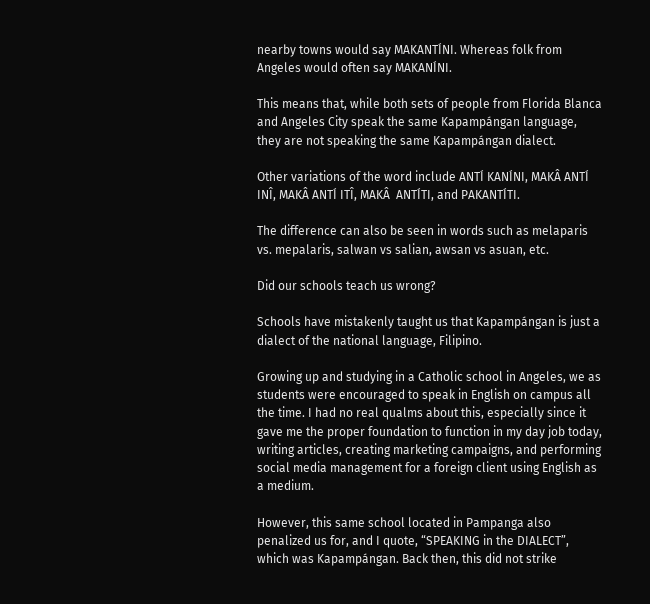nearby towns would say MAKANTÍNI. Whereas folk from Angeles would often say MAKANÍNI.

This means that, while both sets of people from Florida Blanca and Angeles City speak the same Kapampángan language, they are not speaking the same Kapampángan dialect.

Other variations of the word include ANTÍ KANÍNI, MAKÂ ANTÍ INÎ, MAKÂ ANTÍ ITÎ, MAKÂ  ANTÍTI, and PAKANTÍTI.

The difference can also be seen in words such as melaparis vs. mepalaris, salwan vs salian, awsan vs asuan, etc.

Did our schools teach us wrong?

Schools have mistakenly taught us that Kapampángan is just a dialect of the national language, Filipino.

Growing up and studying in a Catholic school in Angeles, we as students were encouraged to speak in English on campus all the time. I had no real qualms about this, especially since it gave me the proper foundation to function in my day job today, writing articles, creating marketing campaigns, and performing social media management for a foreign client using English as a medium.

However, this same school located in Pampanga also penalized us for, and I quote, “SPEAKING in the DIALECT”, which was Kapampángan. Back then, this did not strike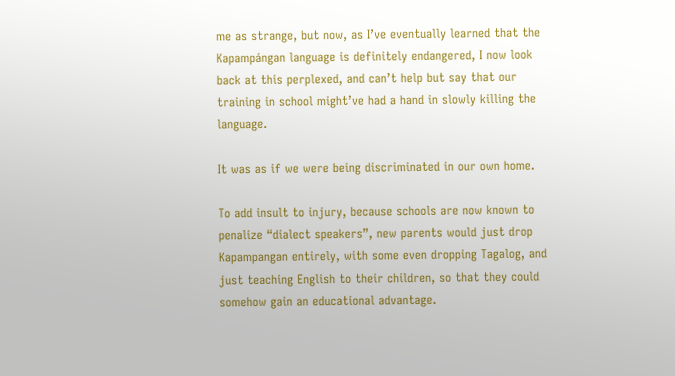me as strange, but now, as I’ve eventually learned that the Kapampángan language is definitely endangered, I now look back at this perplexed, and can’t help but say that our training in school might’ve had a hand in slowly killing the language.

It was as if we were being discriminated in our own home.

To add insult to injury, because schools are now known to penalize “dialect speakers”, new parents would just drop Kapampangan entirely, with some even dropping Tagalog, and just teaching English to their children, so that they could somehow gain an educational advantage.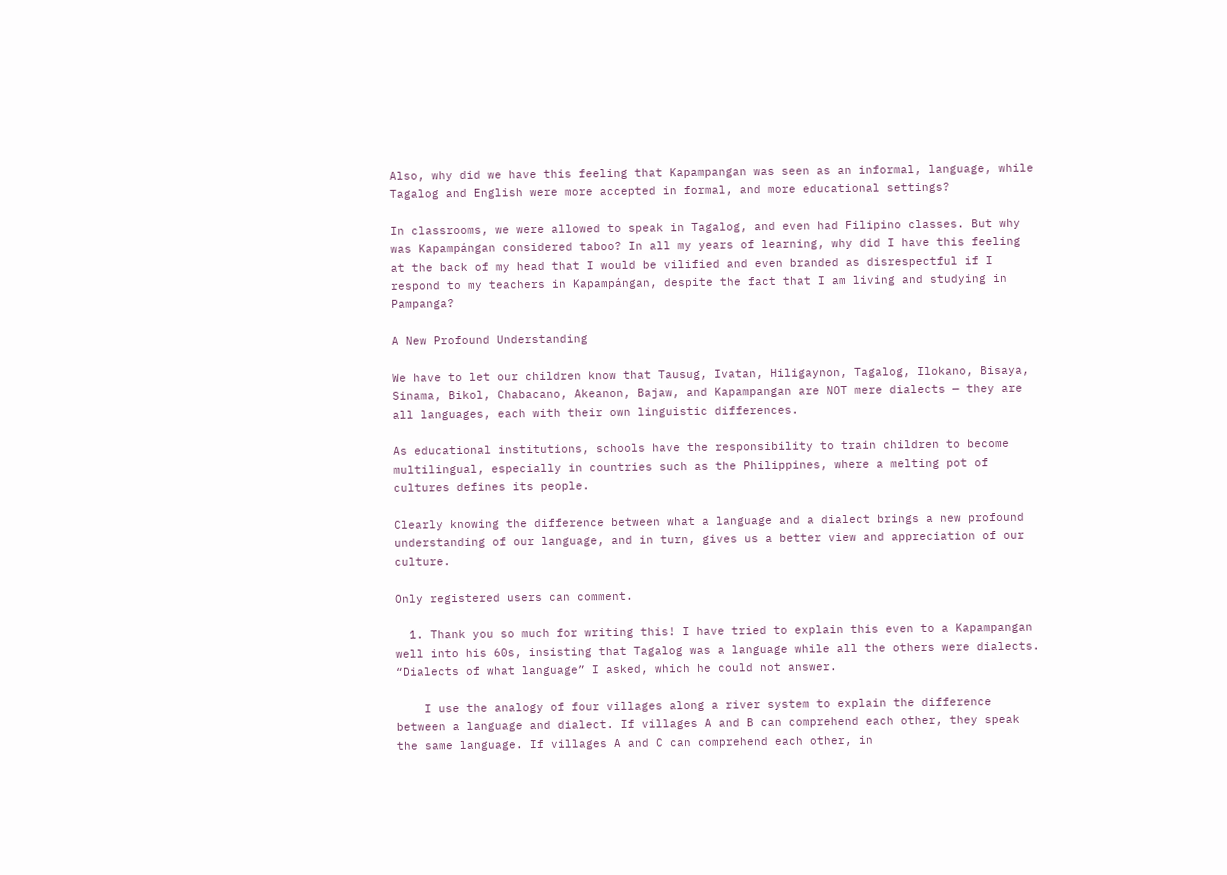Also, why did we have this feeling that Kapampangan was seen as an informal, language, while Tagalog and English were more accepted in formal, and more educational settings?

In classrooms, we were allowed to speak in Tagalog, and even had Filipino classes. But why was Kapampángan considered taboo? In all my years of learning, why did I have this feeling at the back of my head that I would be vilified and even branded as disrespectful if I respond to my teachers in Kapampángan, despite the fact that I am living and studying in Pampanga?

A New Profound Understanding

We have to let our children know that Tausug, Ivatan, Hiligaynon, Tagalog, Ilokano, Bisaya, Sinama, Bikol, Chabacano, Akeanon, Bajaw, and Kapampangan are NOT mere dialects — they are all languages, each with their own linguistic differences.

As educational institutions, schools have the responsibility to train children to become multilingual, especially in countries such as the Philippines, where a melting pot of cultures defines its people.

Clearly knowing the difference between what a language and a dialect brings a new profound understanding of our language, and in turn, gives us a better view and appreciation of our culture.

Only registered users can comment.

  1. Thank you so much for writing this! I have tried to explain this even to a Kapampangan well into his 60s, insisting that Tagalog was a language while all the others were dialects. “Dialects of what language” I asked, which he could not answer.

    I use the analogy of four villages along a river system to explain the difference between a language and dialect. If villages A and B can comprehend each other, they speak the same language. If villages A and C can comprehend each other, in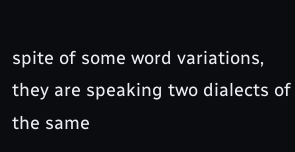spite of some word variations, they are speaking two dialects of the same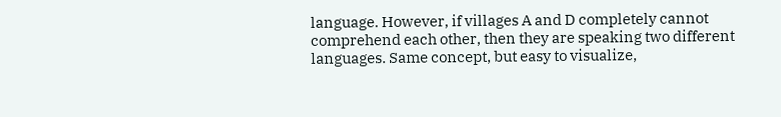language. However, if villages A and D completely cannot comprehend each other, then they are speaking two different languages. Same concept, but easy to visualize,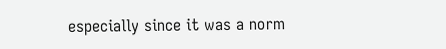especially since it was a norm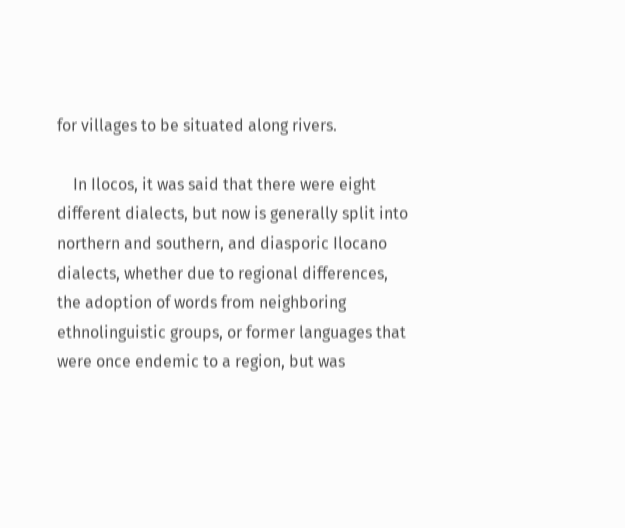for villages to be situated along rivers.

    In Ilocos, it was said that there were eight different dialects, but now is generally split into northern and southern, and diasporic Ilocano dialects, whether due to regional differences, the adoption of words from neighboring ethnolinguistic groups, or former languages that were once endemic to a region, but was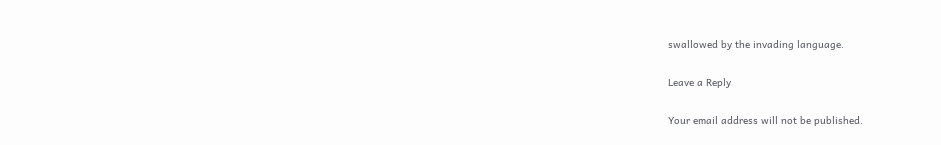swallowed by the invading language.

Leave a Reply

Your email address will not be published.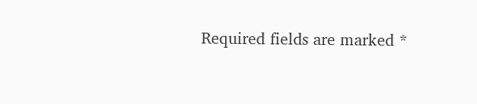Required fields are marked *